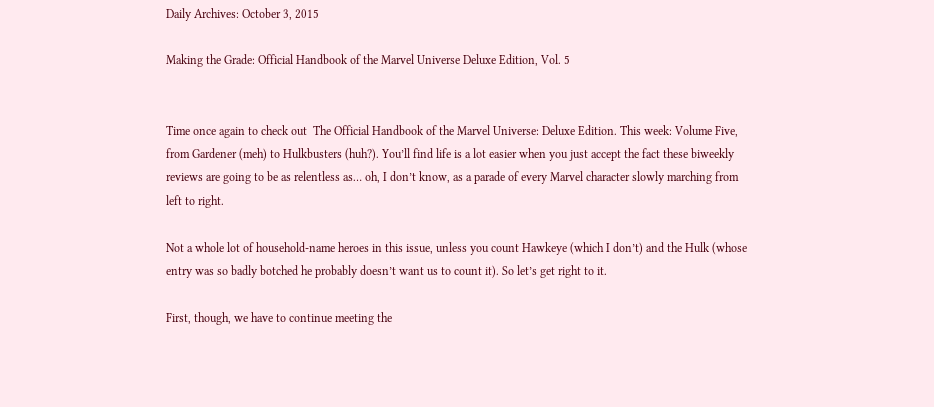Daily Archives: October 3, 2015

Making the Grade: Official Handbook of the Marvel Universe Deluxe Edition, Vol. 5


Time once again to check out  The Official Handbook of the Marvel Universe: Deluxe Edition. This week: Volume Five, from Gardener (meh) to Hulkbusters (huh?). You’ll find life is a lot easier when you just accept the fact these biweekly reviews are going to be as relentless as… oh, I don’t know, as a parade of every Marvel character slowly marching from left to right.

Not a whole lot of household-name heroes in this issue, unless you count Hawkeye (which I don’t) and the Hulk (whose entry was so badly botched he probably doesn’t want us to count it). So let’s get right to it.

First, though, we have to continue meeting the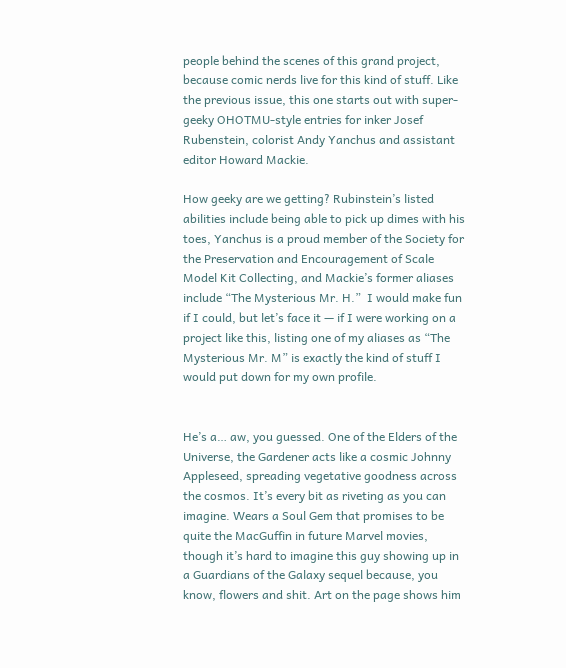people behind the scenes of this grand project, because comic nerds live for this kind of stuff. Like the previous issue, this one starts out with super-geeky OHOTMU-style entries for inker Josef Rubenstein, colorist Andy Yanchus and assistant editor Howard Mackie.

How geeky are we getting? Rubinstein’s listed abilities include being able to pick up dimes with his toes, Yanchus is a proud member of the Society for the Preservation and Encouragement of Scale Model Kit Collecting, and Mackie’s former aliases include “The Mysterious Mr. H.”  I would make fun if I could, but let’s face it — if I were working on a project like this, listing one of my aliases as “The Mysterious Mr. M” is exactly the kind of stuff I would put down for my own profile.


He’s a… aw, you guessed. One of the Elders of the Universe, the Gardener acts like a cosmic Johnny Appleseed, spreading vegetative goodness across the cosmos. It’s every bit as riveting as you can imagine. Wears a Soul Gem that promises to be quite the MacGuffin in future Marvel movies, though it’s hard to imagine this guy showing up in a Guardians of the Galaxy sequel because, you know, flowers and shit. Art on the page shows him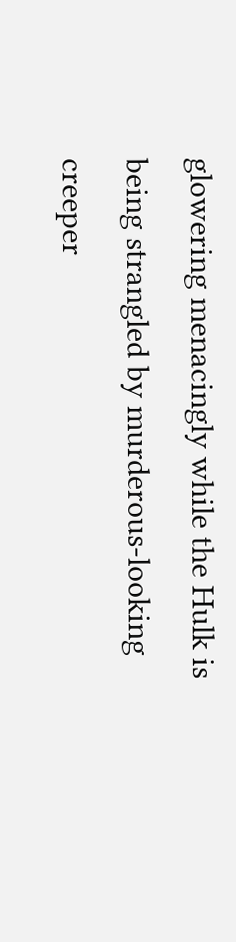glowering menacingly while the Hulk is being strangled by murderous-looking creeper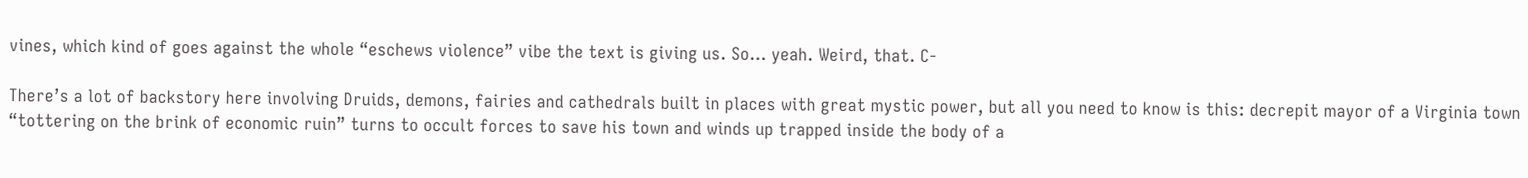vines, which kind of goes against the whole “eschews violence” vibe the text is giving us. So… yeah. Weird, that. C-

There’s a lot of backstory here involving Druids, demons, fairies and cathedrals built in places with great mystic power, but all you need to know is this: decrepit mayor of a Virginia town “tottering on the brink of economic ruin” turns to occult forces to save his town and winds up trapped inside the body of a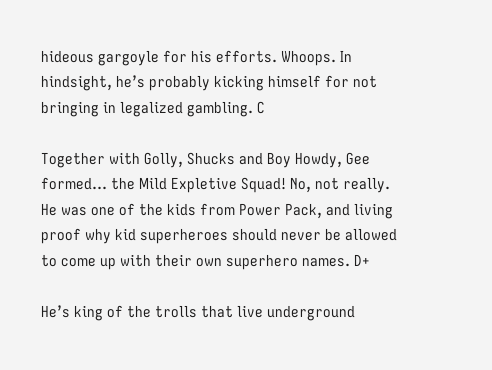hideous gargoyle for his efforts. Whoops. In hindsight, he’s probably kicking himself for not bringing in legalized gambling. C

Together with Golly, Shucks and Boy Howdy, Gee formed… the Mild Expletive Squad! No, not really. He was one of the kids from Power Pack, and living proof why kid superheroes should never be allowed to come up with their own superhero names. D+

He’s king of the trolls that live underground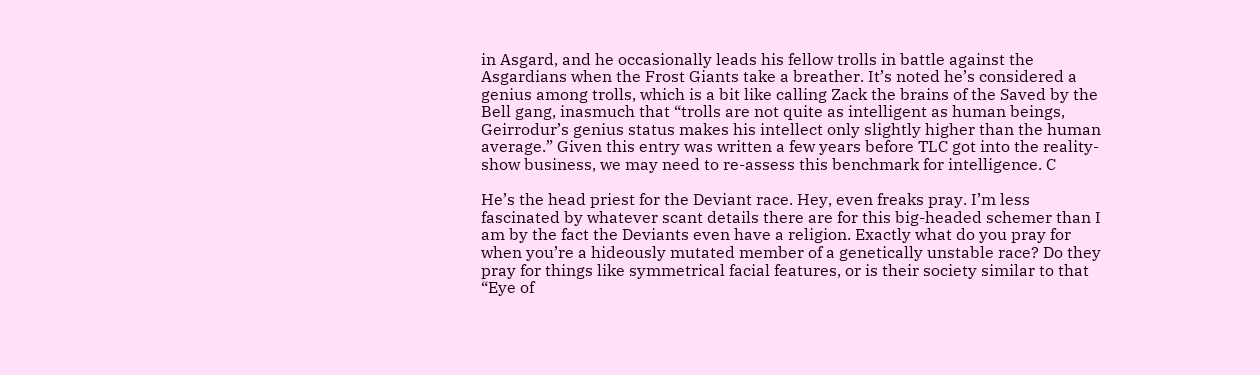in Asgard, and he occasionally leads his fellow trolls in battle against the Asgardians when the Frost Giants take a breather. It’s noted he’s considered a genius among trolls, which is a bit like calling Zack the brains of the Saved by the Bell gang, inasmuch that “trolls are not quite as intelligent as human beings, Geirrodur’s genius status makes his intellect only slightly higher than the human average.” Given this entry was written a few years before TLC got into the reality-show business, we may need to re-assess this benchmark for intelligence. C

He’s the head priest for the Deviant race. Hey, even freaks pray. I’m less fascinated by whatever scant details there are for this big-headed schemer than I am by the fact the Deviants even have a religion. Exactly what do you pray for when you’re a hideously mutated member of a genetically unstable race? Do they pray for things like symmetrical facial features, or is their society similar to that “Eye of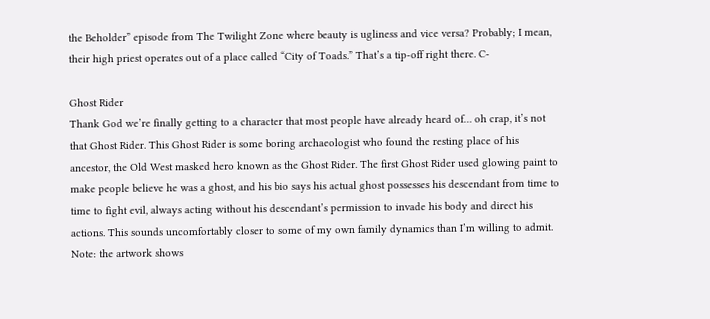the Beholder” episode from The Twilight Zone where beauty is ugliness and vice versa? Probably; I mean, their high priest operates out of a place called “City of Toads.” That’s a tip-off right there. C-

Ghost Rider
Thank God we’re finally getting to a character that most people have already heard of… oh crap, it’s not that Ghost Rider. This Ghost Rider is some boring archaeologist who found the resting place of his ancestor, the Old West masked hero known as the Ghost Rider. The first Ghost Rider used glowing paint to make people believe he was a ghost, and his bio says his actual ghost possesses his descendant from time to time to fight evil, always acting without his descendant’s permission to invade his body and direct his actions. This sounds uncomfortably closer to some of my own family dynamics than I’m willing to admit. Note: the artwork shows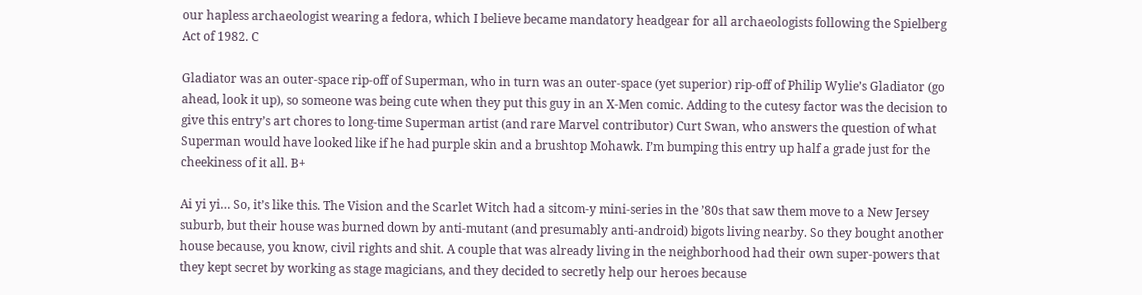our hapless archaeologist wearing a fedora, which I believe became mandatory headgear for all archaeologists following the Spielberg Act of 1982. C

Gladiator was an outer-space rip-off of Superman, who in turn was an outer-space (yet superior) rip-off of Philip Wylie’s Gladiator (go ahead, look it up), so someone was being cute when they put this guy in an X-Men comic. Adding to the cutesy factor was the decision to give this entry’s art chores to long-time Superman artist (and rare Marvel contributor) Curt Swan, who answers the question of what Superman would have looked like if he had purple skin and a brushtop Mohawk. I’m bumping this entry up half a grade just for the cheekiness of it all. B+

Ai yi yi… So, it’s like this. The Vision and the Scarlet Witch had a sitcom-y mini-series in the ’80s that saw them move to a New Jersey suburb, but their house was burned down by anti-mutant (and presumably anti-android) bigots living nearby. So they bought another house because, you know, civil rights and shit. A couple that was already living in the neighborhood had their own super-powers that they kept secret by working as stage magicians, and they decided to secretly help our heroes because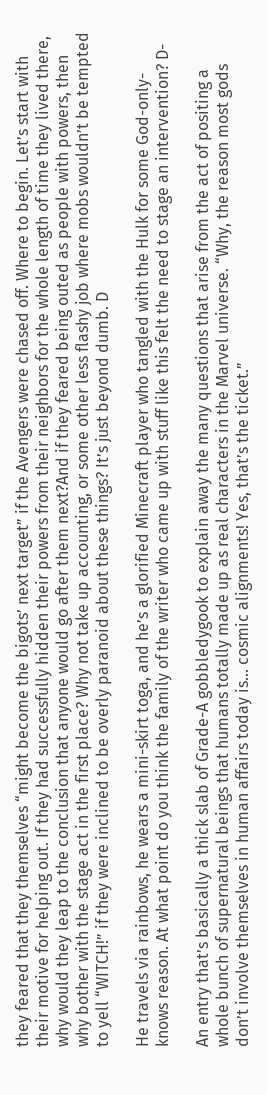they feared that they themselves “might become the bigots’ next target” if the Avengers were chased off. Where to begin. Let’s start with their motive for helping out. If they had successfully hidden their powers from their neighbors for the whole length of time they lived there, why would they leap to the conclusion that anyone would go after them next?And if they feared being outed as people with powers, then why bother with the stage act in the first place? Why not take up accounting, or some other less flashy job where mobs wouldn’t be tempted to yell “WITCH!” if they were inclined to be overly paranoid about these things? It’s just beyond dumb. D

He travels via rainbows, he wears a mini-skirt toga, and he’s a glorified Minecraft player who tangled with the Hulk for some God-only-knows reason. At what point do you think the family of the writer who came up with stuff like this felt the need to stage an intervention? D-

An entry that’s basically a thick slab of Grade-A gobbledygook to explain away the many questions that arise from the act of positing a whole bunch of supernatural beings that humans totally made up as real characters in the Marvel universe. “Why, the reason most gods don’t involve themselves in human affairs today is… cosmic alignments! Yes, that’s the ticket.”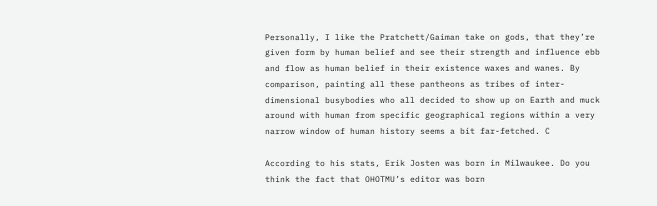Personally, I like the Pratchett/Gaiman take on gods, that they’re given form by human belief and see their strength and influence ebb and flow as human belief in their existence waxes and wanes. By comparison, painting all these pantheons as tribes of inter-dimensional busybodies who all decided to show up on Earth and muck around with human from specific geographical regions within a very narrow window of human history seems a bit far-fetched. C

According to his stats, Erik Josten was born in Milwaukee. Do you think the fact that OHOTMU’s editor was born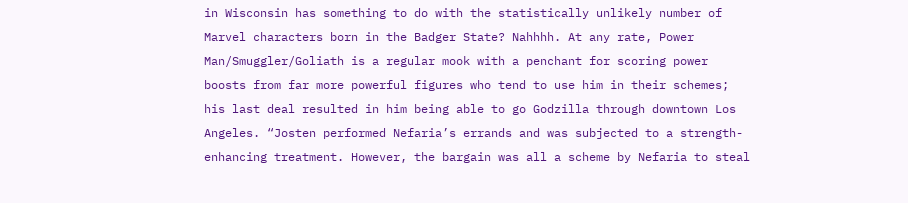in Wisconsin has something to do with the statistically unlikely number of Marvel characters born in the Badger State? Nahhhh. At any rate, Power Man/Smuggler/Goliath is a regular mook with a penchant for scoring power boosts from far more powerful figures who tend to use him in their schemes; his last deal resulted in him being able to go Godzilla through downtown Los Angeles. “Josten performed Nefaria’s errands and was subjected to a strength-enhancing treatment. However, the bargain was all a scheme by Nefaria to steal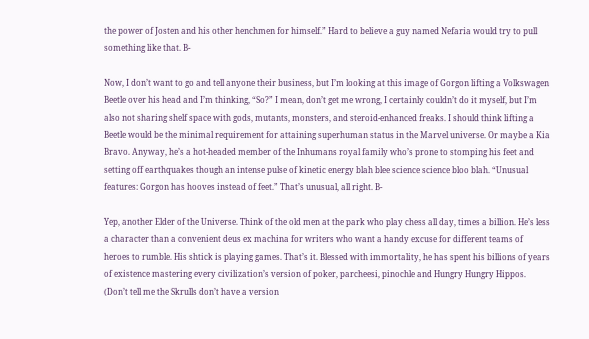the power of Josten and his other henchmen for himself.” Hard to believe a guy named Nefaria would try to pull something like that. B-

Now, I don’t want to go and tell anyone their business, but I’m looking at this image of Gorgon lifting a Volkswagen Beetle over his head and I’m thinking, “So?” I mean, don’t get me wrong, I certainly couldn’t do it myself, but I’m also not sharing shelf space with gods, mutants, monsters, and steroid-enhanced freaks. I should think lifting a Beetle would be the minimal requirement for attaining superhuman status in the Marvel universe. Or maybe a Kia Bravo. Anyway, he’s a hot-headed member of the Inhumans royal family who’s prone to stomping his feet and setting off earthquakes though an intense pulse of kinetic energy blah blee science science bloo blah. “Unusual features: Gorgon has hooves instead of feet.” That’s unusual, all right. B-

Yep, another Elder of the Universe. Think of the old men at the park who play chess all day, times a billion. He’s less a character than a convenient deus ex machina for writers who want a handy excuse for different teams of heroes to rumble. His shtick is playing games. That’s it. Blessed with immortality, he has spent his billions of years of existence mastering every civilization’s version of poker, parcheesi, pinochle and Hungry Hungry Hippos. (Don’t tell me the Skrulls don’t have a version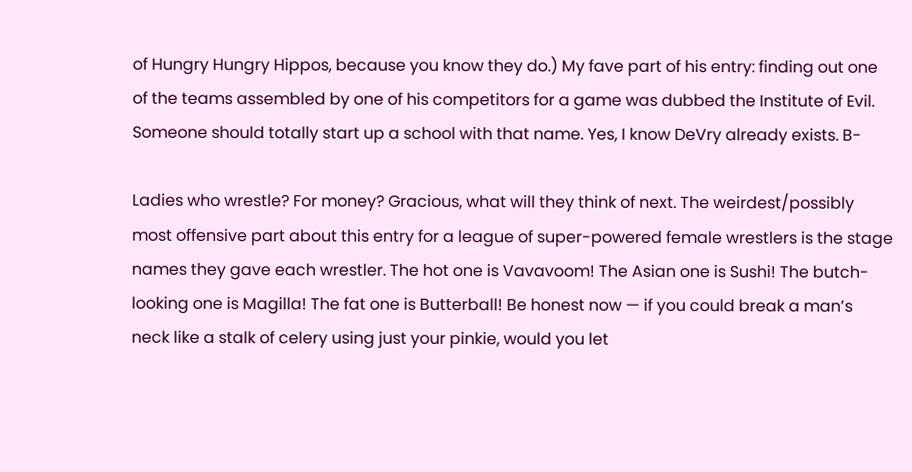of Hungry Hungry Hippos, because you know they do.) My fave part of his entry: finding out one of the teams assembled by one of his competitors for a game was dubbed the Institute of Evil. Someone should totally start up a school with that name. Yes, I know DeVry already exists. B-

Ladies who wrestle? For money? Gracious, what will they think of next. The weirdest/possibly most offensive part about this entry for a league of super-powered female wrestlers is the stage names they gave each wrestler. The hot one is Vavavoom! The Asian one is Sushi! The butch-looking one is Magilla! The fat one is Butterball! Be honest now — if you could break a man’s neck like a stalk of celery using just your pinkie, would you let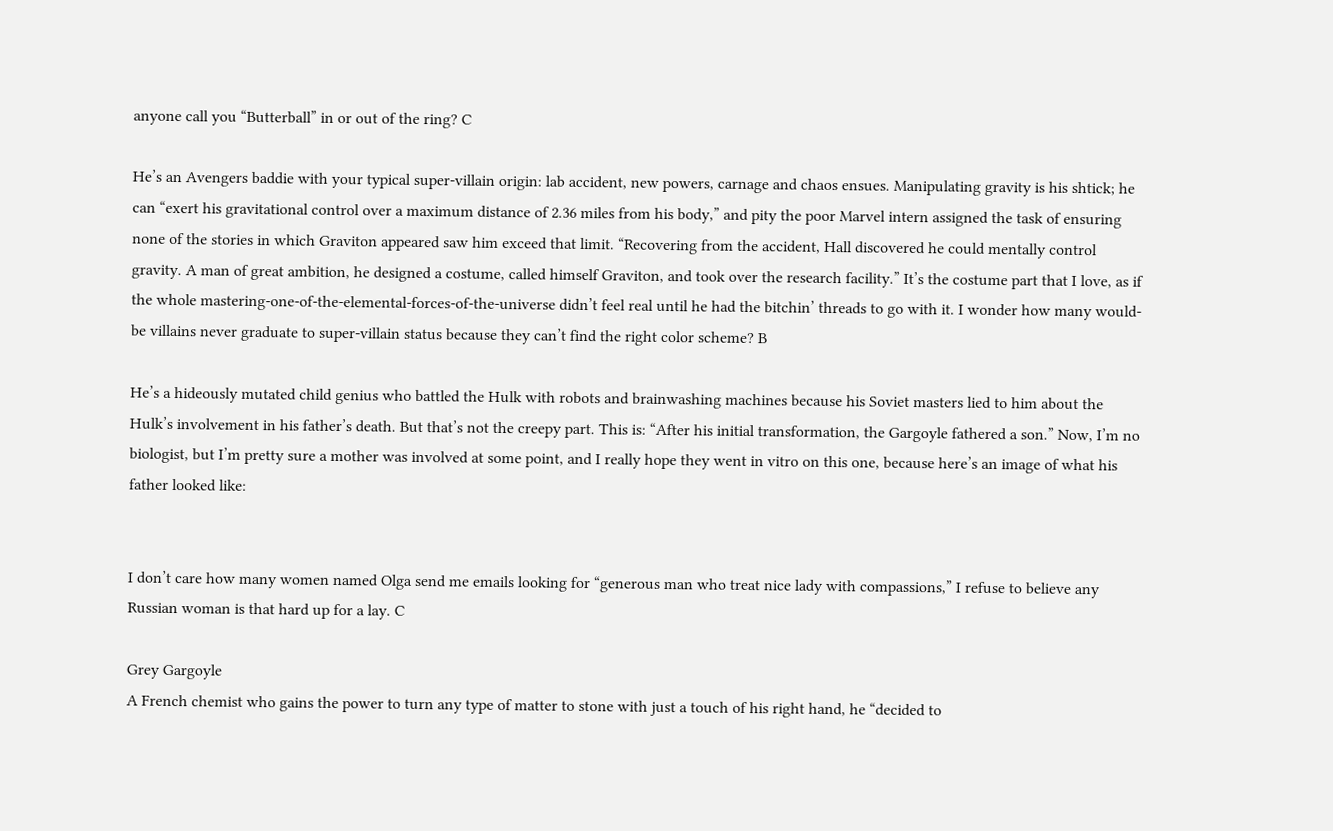anyone call you “Butterball” in or out of the ring? C

He’s an Avengers baddie with your typical super-villain origin: lab accident, new powers, carnage and chaos ensues. Manipulating gravity is his shtick; he can “exert his gravitational control over a maximum distance of 2.36 miles from his body,” and pity the poor Marvel intern assigned the task of ensuring none of the stories in which Graviton appeared saw him exceed that limit. “Recovering from the accident, Hall discovered he could mentally control gravity. A man of great ambition, he designed a costume, called himself Graviton, and took over the research facility.” It’s the costume part that I love, as if the whole mastering-one-of-the-elemental-forces-of-the-universe didn’t feel real until he had the bitchin’ threads to go with it. I wonder how many would-be villains never graduate to super-villain status because they can’t find the right color scheme? B

He’s a hideously mutated child genius who battled the Hulk with robots and brainwashing machines because his Soviet masters lied to him about the Hulk’s involvement in his father’s death. But that’s not the creepy part. This is: “After his initial transformation, the Gargoyle fathered a son.” Now, I’m no biologist, but I’m pretty sure a mother was involved at some point, and I really hope they went in vitro on this one, because here’s an image of what his father looked like:


I don’t care how many women named Olga send me emails looking for “generous man who treat nice lady with compassions,” I refuse to believe any Russian woman is that hard up for a lay. C

Grey Gargoyle
A French chemist who gains the power to turn any type of matter to stone with just a touch of his right hand, he “decided to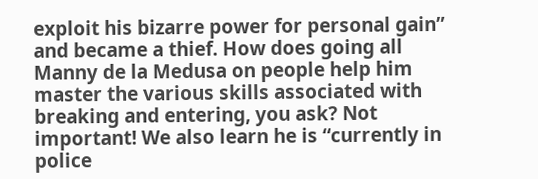exploit his bizarre power for personal gain” and became a thief. How does going all Manny de la Medusa on people help him master the various skills associated with breaking and entering, you ask? Not important! We also learn he is “currently in police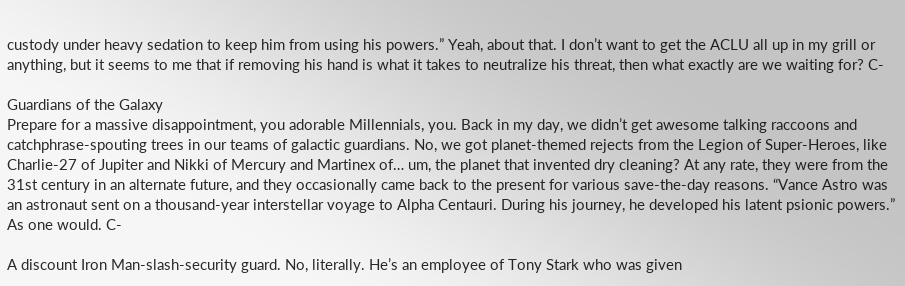custody under heavy sedation to keep him from using his powers.” Yeah, about that. I don’t want to get the ACLU all up in my grill or anything, but it seems to me that if removing his hand is what it takes to neutralize his threat, then what exactly are we waiting for? C-

Guardians of the Galaxy
Prepare for a massive disappointment, you adorable Millennials, you. Back in my day, we didn’t get awesome talking raccoons and catchphrase-spouting trees in our teams of galactic guardians. No, we got planet-themed rejects from the Legion of Super-Heroes, like Charlie-27 of Jupiter and Nikki of Mercury and Martinex of… um, the planet that invented dry cleaning? At any rate, they were from the 31st century in an alternate future, and they occasionally came back to the present for various save-the-day reasons. “Vance Astro was an astronaut sent on a thousand-year interstellar voyage to Alpha Centauri. During his journey, he developed his latent psionic powers.” As one would. C-

A discount Iron Man-slash-security guard. No, literally. He’s an employee of Tony Stark who was given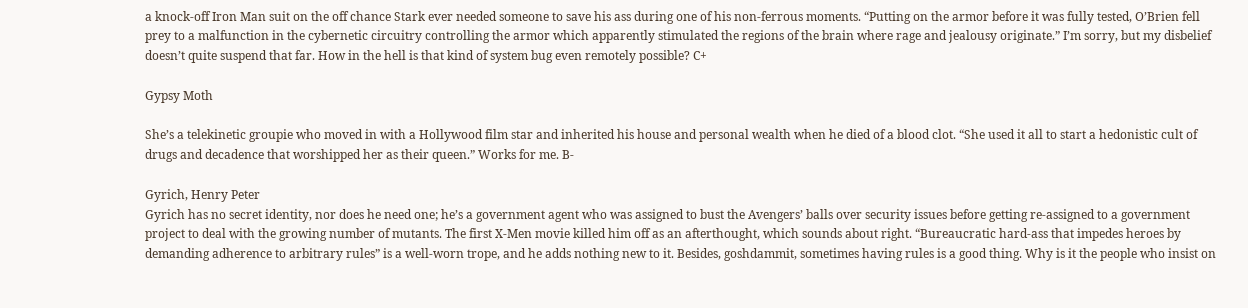a knock-off Iron Man suit on the off chance Stark ever needed someone to save his ass during one of his non-ferrous moments. “Putting on the armor before it was fully tested, O’Brien fell prey to a malfunction in the cybernetic circuitry controlling the armor which apparently stimulated the regions of the brain where rage and jealousy originate.” I’m sorry, but my disbelief doesn’t quite suspend that far. How in the hell is that kind of system bug even remotely possible? C+

Gypsy Moth

She’s a telekinetic groupie who moved in with a Hollywood film star and inherited his house and personal wealth when he died of a blood clot. “She used it all to start a hedonistic cult of drugs and decadence that worshipped her as their queen.” Works for me. B-

Gyrich, Henry Peter
Gyrich has no secret identity, nor does he need one; he’s a government agent who was assigned to bust the Avengers’ balls over security issues before getting re-assigned to a government project to deal with the growing number of mutants. The first X-Men movie killed him off as an afterthought, which sounds about right. “Bureaucratic hard-ass that impedes heroes by demanding adherence to arbitrary rules” is a well-worn trope, and he adds nothing new to it. Besides, goshdammit, sometimes having rules is a good thing. Why is it the people who insist on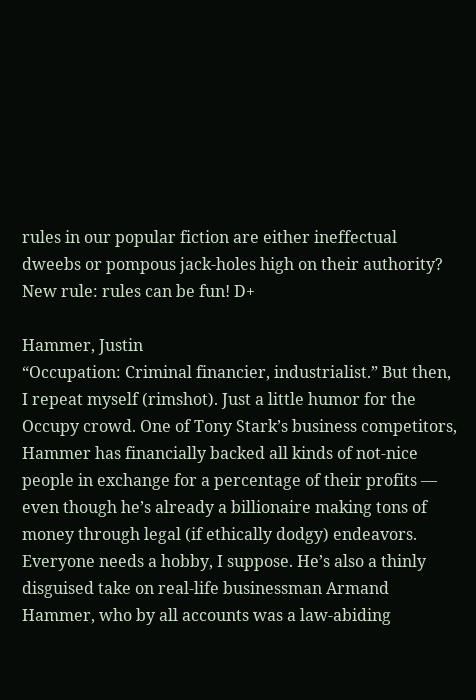rules in our popular fiction are either ineffectual dweebs or pompous jack-holes high on their authority? New rule: rules can be fun! D+

Hammer, Justin
“Occupation: Criminal financier, industrialist.” But then, I repeat myself (rimshot). Just a little humor for the Occupy crowd. One of Tony Stark’s business competitors, Hammer has financially backed all kinds of not-nice people in exchange for a percentage of their profits — even though he’s already a billionaire making tons of money through legal (if ethically dodgy) endeavors. Everyone needs a hobby, I suppose. He’s also a thinly disguised take on real-life businessman Armand Hammer, who by all accounts was a law-abiding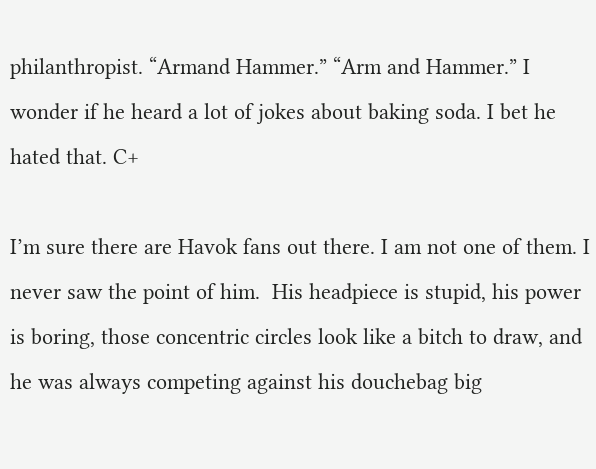philanthropist. “Armand Hammer.” “Arm and Hammer.” I wonder if he heard a lot of jokes about baking soda. I bet he hated that. C+

I’m sure there are Havok fans out there. I am not one of them. I never saw the point of him.  His headpiece is stupid, his power is boring, those concentric circles look like a bitch to draw, and he was always competing against his douchebag big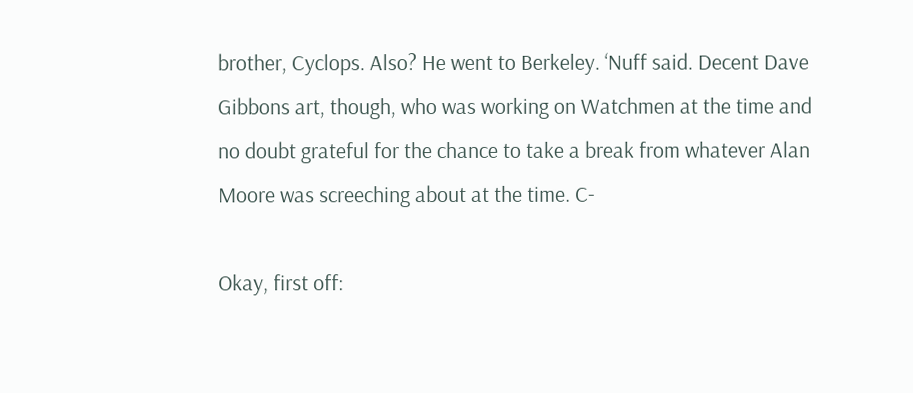brother, Cyclops. Also? He went to Berkeley. ‘Nuff said. Decent Dave Gibbons art, though, who was working on Watchmen at the time and no doubt grateful for the chance to take a break from whatever Alan Moore was screeching about at the time. C-

Okay, first off: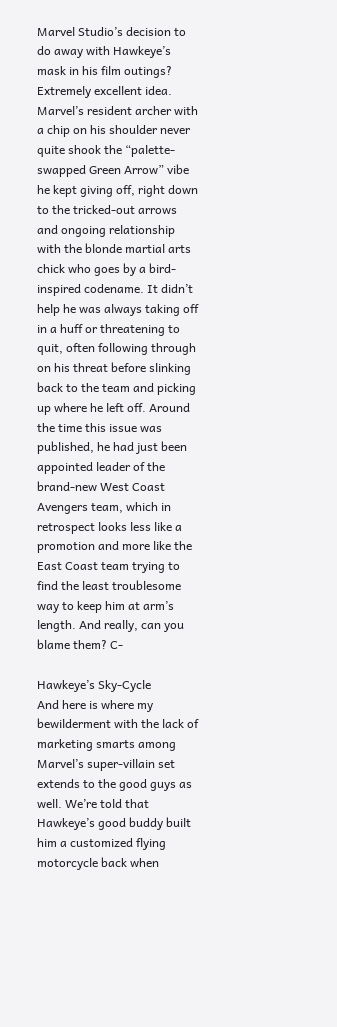Marvel Studio’s decision to do away with Hawkeye’s mask in his film outings? Extremely excellent idea. Marvel’s resident archer with a chip on his shoulder never quite shook the “palette-swapped Green Arrow” vibe he kept giving off, right down to the tricked-out arrows and ongoing relationship with the blonde martial arts chick who goes by a bird-inspired codename. It didn’t help he was always taking off in a huff or threatening to quit, often following through on his threat before slinking back to the team and picking up where he left off. Around the time this issue was published, he had just been appointed leader of the brand-new West Coast Avengers team, which in retrospect looks less like a promotion and more like the East Coast team trying to find the least troublesome way to keep him at arm’s length. And really, can you blame them? C-

Hawkeye’s Sky-Cycle
And here is where my bewilderment with the lack of marketing smarts among Marvel’s super-villain set extends to the good guys as well. We’re told that Hawkeye’s good buddy built him a customized flying motorcycle back when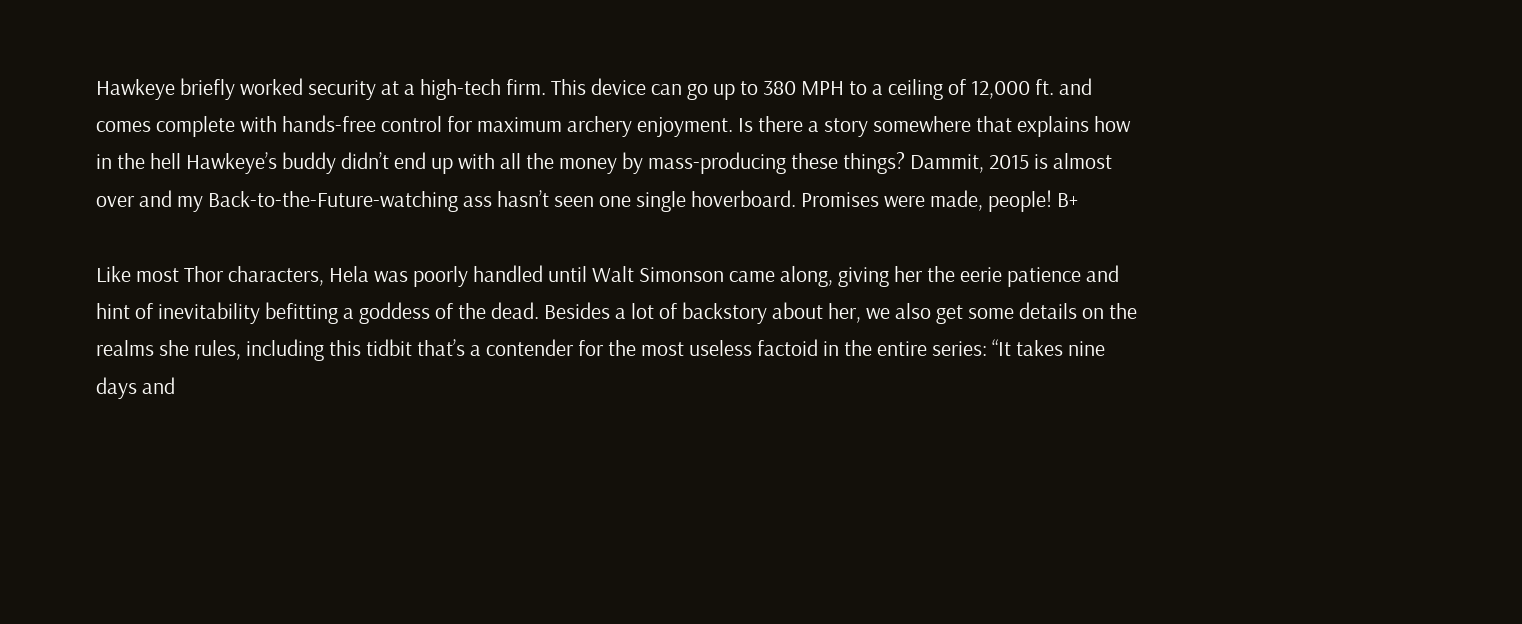Hawkeye briefly worked security at a high-tech firm. This device can go up to 380 MPH to a ceiling of 12,000 ft. and comes complete with hands-free control for maximum archery enjoyment. Is there a story somewhere that explains how in the hell Hawkeye’s buddy didn’t end up with all the money by mass-producing these things? Dammit, 2015 is almost over and my Back-to-the-Future-watching ass hasn’t seen one single hoverboard. Promises were made, people! B+

Like most Thor characters, Hela was poorly handled until Walt Simonson came along, giving her the eerie patience and hint of inevitability befitting a goddess of the dead. Besides a lot of backstory about her, we also get some details on the realms she rules, including this tidbit that’s a contender for the most useless factoid in the entire series: “It takes nine days and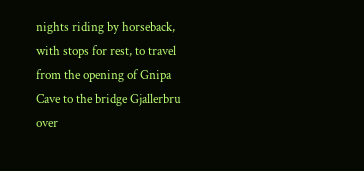nights riding by horseback, with stops for rest, to travel from the opening of Gnipa Cave to the bridge Gjallerbru over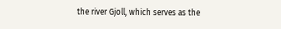the river Gjoll, which serves as the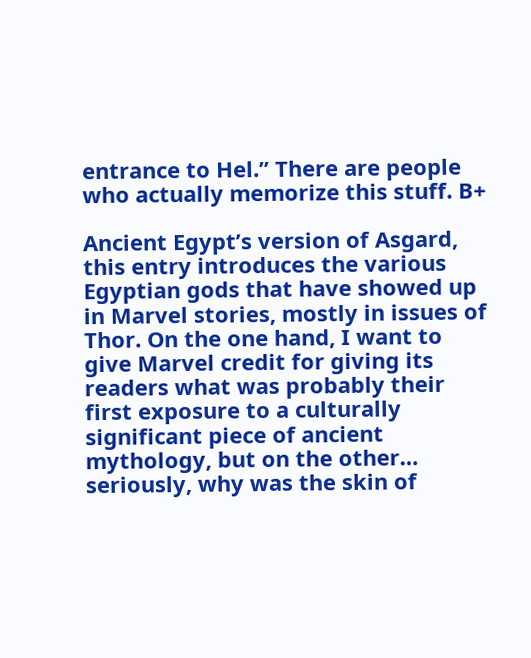entrance to Hel.” There are people who actually memorize this stuff. B+

Ancient Egypt’s version of Asgard, this entry introduces the various Egyptian gods that have showed up in Marvel stories, mostly in issues of Thor. On the one hand, I want to give Marvel credit for giving its readers what was probably their first exposure to a culturally significant piece of ancient mythology, but on the other… seriously, why was the skin of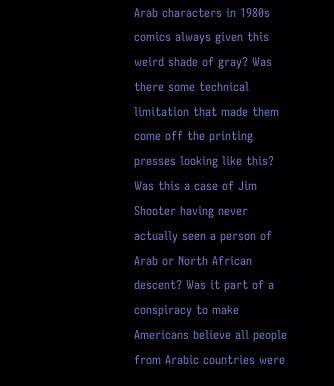Arab characters in 1980s comics always given this weird shade of gray? Was there some technical limitation that made them come off the printing presses looking like this? Was this a case of Jim Shooter having never actually seen a person of Arab or North African descent? Was it part of a conspiracy to make Americans believe all people from Arabic countries were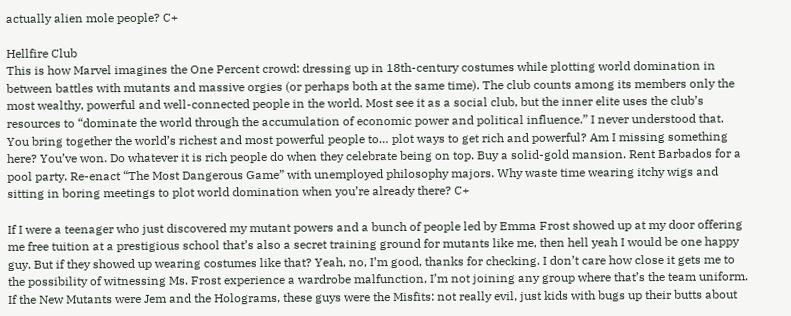actually alien mole people? C+

Hellfire Club
This is how Marvel imagines the One Percent crowd: dressing up in 18th-century costumes while plotting world domination in between battles with mutants and massive orgies (or perhaps both at the same time). The club counts among its members only the most wealthy, powerful and well-connected people in the world. Most see it as a social club, but the inner elite uses the club’s resources to “dominate the world through the accumulation of economic power and political influence.” I never understood that. You bring together the world’s richest and most powerful people to… plot ways to get rich and powerful? Am I missing something here? You’ve won. Do whatever it is rich people do when they celebrate being on top. Buy a solid-gold mansion. Rent Barbados for a pool party. Re-enact “The Most Dangerous Game” with unemployed philosophy majors. Why waste time wearing itchy wigs and sitting in boring meetings to plot world domination when you’re already there? C+

If I were a teenager who just discovered my mutant powers and a bunch of people led by Emma Frost showed up at my door offering me free tuition at a prestigious school that’s also a secret training ground for mutants like me, then hell yeah I would be one happy guy. But if they showed up wearing costumes like that? Yeah, no, I’m good, thanks for checking. I don’t care how close it gets me to the possibility of witnessing Ms. Frost experience a wardrobe malfunction, I’m not joining any group where that’s the team uniform. If the New Mutants were Jem and the Holograms, these guys were the Misfits: not really evil, just kids with bugs up their butts about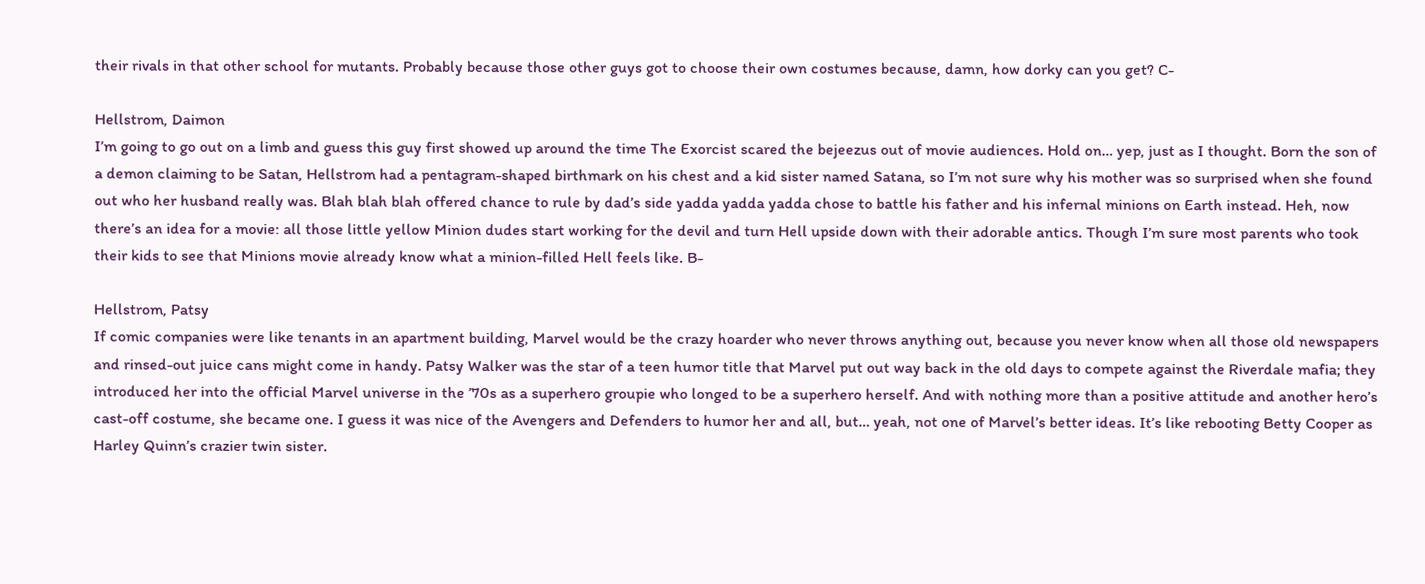their rivals in that other school for mutants. Probably because those other guys got to choose their own costumes because, damn, how dorky can you get? C-

Hellstrom, Daimon
I’m going to go out on a limb and guess this guy first showed up around the time The Exorcist scared the bejeezus out of movie audiences. Hold on… yep, just as I thought. Born the son of a demon claiming to be Satan, Hellstrom had a pentagram-shaped birthmark on his chest and a kid sister named Satana, so I’m not sure why his mother was so surprised when she found out who her husband really was. Blah blah blah offered chance to rule by dad’s side yadda yadda yadda chose to battle his father and his infernal minions on Earth instead. Heh, now there’s an idea for a movie: all those little yellow Minion dudes start working for the devil and turn Hell upside down with their adorable antics. Though I’m sure most parents who took their kids to see that Minions movie already know what a minion-filled Hell feels like. B-

Hellstrom, Patsy
If comic companies were like tenants in an apartment building, Marvel would be the crazy hoarder who never throws anything out, because you never know when all those old newspapers and rinsed-out juice cans might come in handy. Patsy Walker was the star of a teen humor title that Marvel put out way back in the old days to compete against the Riverdale mafia; they introduced her into the official Marvel universe in the ’70s as a superhero groupie who longed to be a superhero herself. And with nothing more than a positive attitude and another hero’s cast-off costume, she became one. I guess it was nice of the Avengers and Defenders to humor her and all, but… yeah, not one of Marvel’s better ideas. It’s like rebooting Betty Cooper as Harley Quinn’s crazier twin sister.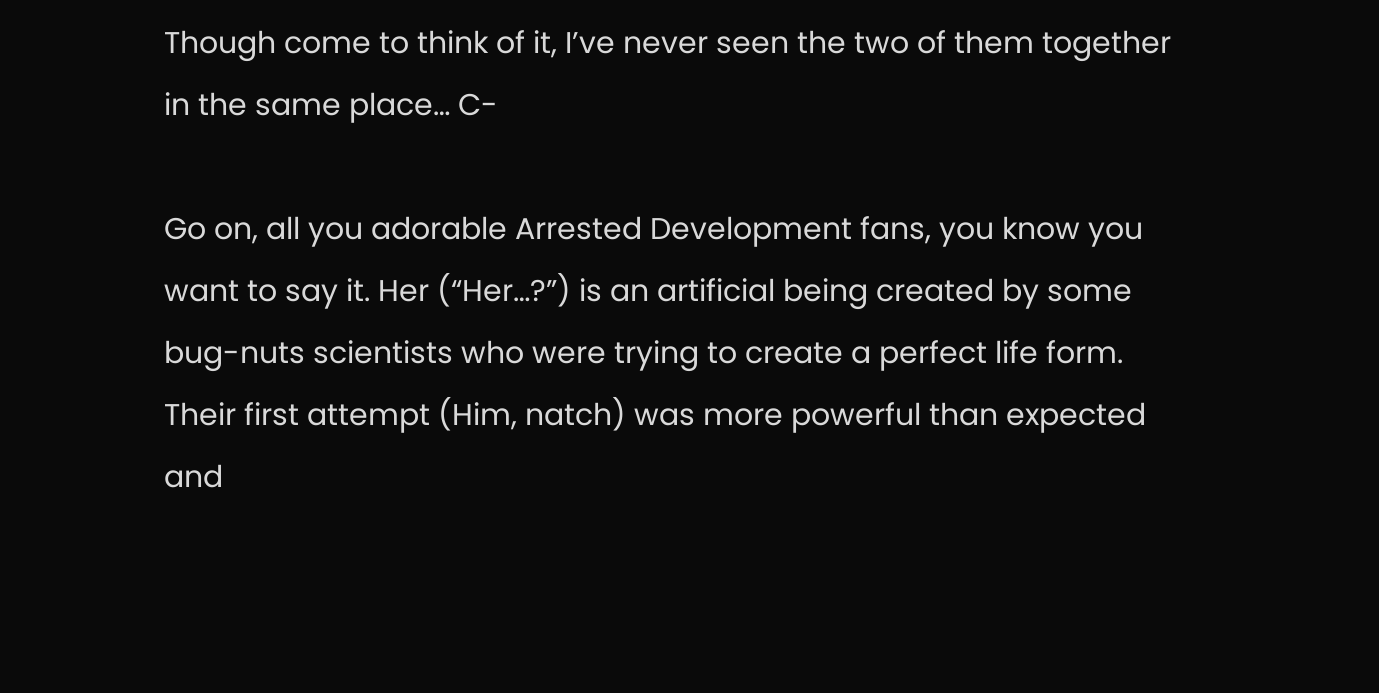Though come to think of it, I’ve never seen the two of them together in the same place… C-

Go on, all you adorable Arrested Development fans, you know you want to say it. Her (“Her…?”) is an artificial being created by some bug-nuts scientists who were trying to create a perfect life form. Their first attempt (Him, natch) was more powerful than expected and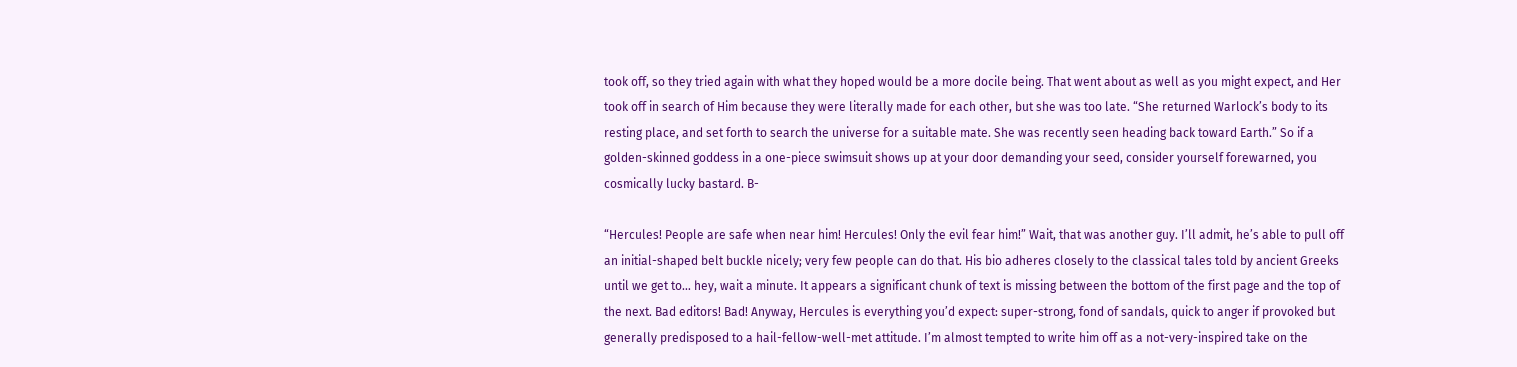took off, so they tried again with what they hoped would be a more docile being. That went about as well as you might expect, and Her took off in search of Him because they were literally made for each other, but she was too late. “She returned Warlock’s body to its resting place, and set forth to search the universe for a suitable mate. She was recently seen heading back toward Earth.” So if a golden-skinned goddess in a one-piece swimsuit shows up at your door demanding your seed, consider yourself forewarned, you cosmically lucky bastard. B-

“Hercules! People are safe when near him! Hercules! Only the evil fear him!” Wait, that was another guy. I’ll admit, he’s able to pull off an initial-shaped belt buckle nicely; very few people can do that. His bio adheres closely to the classical tales told by ancient Greeks until we get to… hey, wait a minute. It appears a significant chunk of text is missing between the bottom of the first page and the top of the next. Bad editors! Bad! Anyway, Hercules is everything you’d expect: super-strong, fond of sandals, quick to anger if provoked but generally predisposed to a hail-fellow-well-met attitude. I’m almost tempted to write him off as a not-very-inspired take on the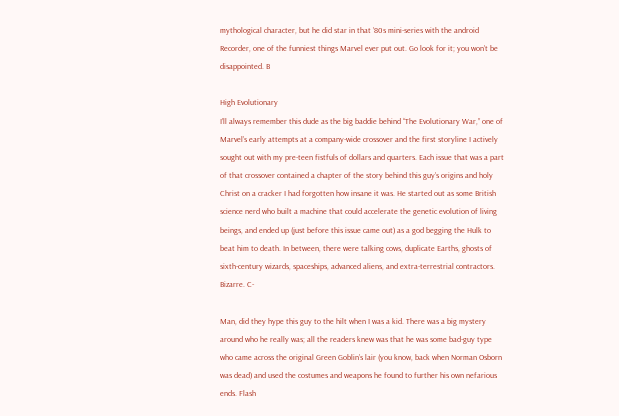mythological character, but he did star in that ’80s mini-series with the android Recorder, one of the funniest things Marvel ever put out. Go look for it; you won’t be disappointed. B

High Evolutionary
I’ll always remember this dude as the big baddie behind “The Evolutionary War,” one of Marvel’s early attempts at a company-wide crossover and the first storyline I actively sought out with my pre-teen fistfuls of dollars and quarters. Each issue that was a part of that crossover contained a chapter of the story behind this guy’s origins and holy Christ on a cracker I had forgotten how insane it was. He started out as some British science nerd who built a machine that could accelerate the genetic evolution of living beings, and ended up (just before this issue came out) as a god begging the Hulk to beat him to death. In between, there were talking cows, duplicate Earths, ghosts of sixth-century wizards, spaceships, advanced aliens, and extra-terrestrial contractors. Bizarre. C-

Man, did they hype this guy to the hilt when I was a kid. There was a big mystery around who he really was; all the readers knew was that he was some bad-guy type who came across the original Green Goblin’s lair (you know, back when Norman Osborn was dead) and used the costumes and weapons he found to further his own nefarious ends. Flash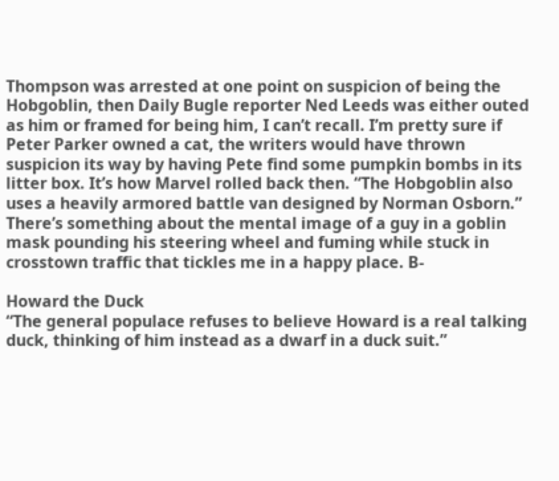Thompson was arrested at one point on suspicion of being the Hobgoblin, then Daily Bugle reporter Ned Leeds was either outed as him or framed for being him, I can’t recall. I’m pretty sure if Peter Parker owned a cat, the writers would have thrown suspicion its way by having Pete find some pumpkin bombs in its litter box. It’s how Marvel rolled back then. “The Hobgoblin also uses a heavily armored battle van designed by Norman Osborn.” There’s something about the mental image of a guy in a goblin mask pounding his steering wheel and fuming while stuck in crosstown traffic that tickles me in a happy place. B-

Howard the Duck
“The general populace refuses to believe Howard is a real talking duck, thinking of him instead as a dwarf in a duck suit.”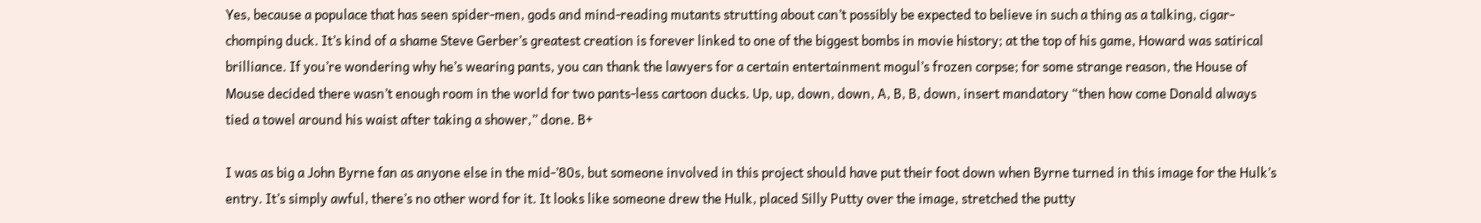Yes, because a populace that has seen spider-men, gods and mind-reading mutants strutting about can’t possibly be expected to believe in such a thing as a talking, cigar-chomping duck. It’s kind of a shame Steve Gerber’s greatest creation is forever linked to one of the biggest bombs in movie history; at the top of his game, Howard was satirical brilliance. If you’re wondering why he’s wearing pants, you can thank the lawyers for a certain entertainment mogul’s frozen corpse; for some strange reason, the House of Mouse decided there wasn’t enough room in the world for two pants-less cartoon ducks. Up, up, down, down, A, B, B, down, insert mandatory “then how come Donald always tied a towel around his waist after taking a shower,” done. B+

I was as big a John Byrne fan as anyone else in the mid-’80s, but someone involved in this project should have put their foot down when Byrne turned in this image for the Hulk’s entry. It’s simply awful, there’s no other word for it. It looks like someone drew the Hulk, placed Silly Putty over the image, stretched the putty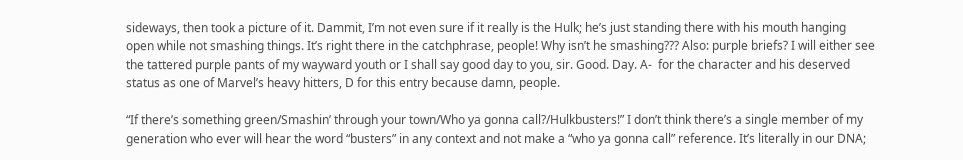sideways, then took a picture of it. Dammit, I’m not even sure if it really is the Hulk; he’s just standing there with his mouth hanging open while not smashing things. It’s right there in the catchphrase, people! Why isn’t he smashing??? Also: purple briefs? I will either see the tattered purple pants of my wayward youth or I shall say good day to you, sir. Good. Day. A-  for the character and his deserved status as one of Marvel’s heavy hitters, D for this entry because damn, people.

“If there’s something green/Smashin’ through your town/Who ya gonna call?/Hulkbusters!” I don’t think there’s a single member of my generation who ever will hear the word “busters” in any context and not make a “who ya gonna call” reference. It’s literally in our DNA;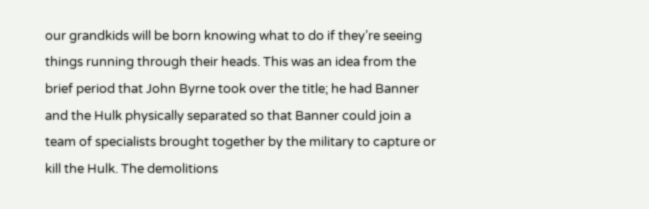our grandkids will be born knowing what to do if they’re seeing things running through their heads. This was an idea from the brief period that John Byrne took over the title; he had Banner and the Hulk physically separated so that Banner could join a team of specialists brought together by the military to capture or kill the Hulk. The demolitions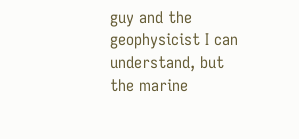guy and the geophysicist I can understand, but the marine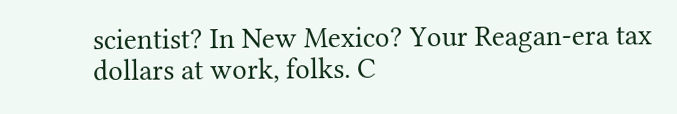scientist? In New Mexico? Your Reagan-era tax dollars at work, folks. C